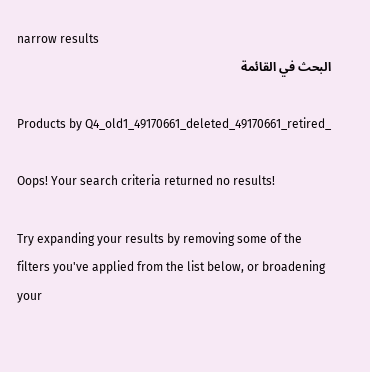narrow results
البحث في القائمة

Products by Q4_old1_49170661_deleted_49170661_retired_

Oops! Your search criteria returned no results!

Try expanding your results by removing some of the filters you've applied from the list below, or broadening your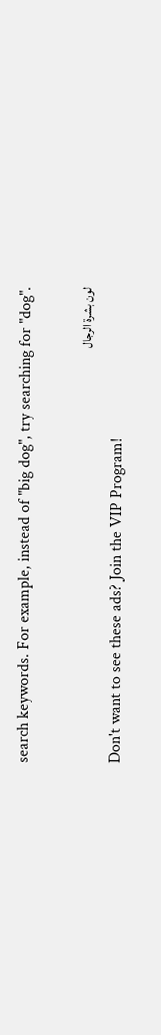search keywords. For example, instead of "big dog", try searching for "dog".

لون بشرة الرجال
Don't want to see these ads? Join the VIP Program!